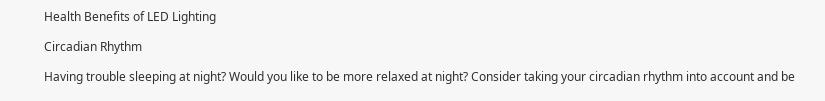Health Benefits of LED Lighting

Circadian Rhythm

Having trouble sleeping at night? Would you like to be more relaxed at night? Consider taking your circadian rhythm into account and be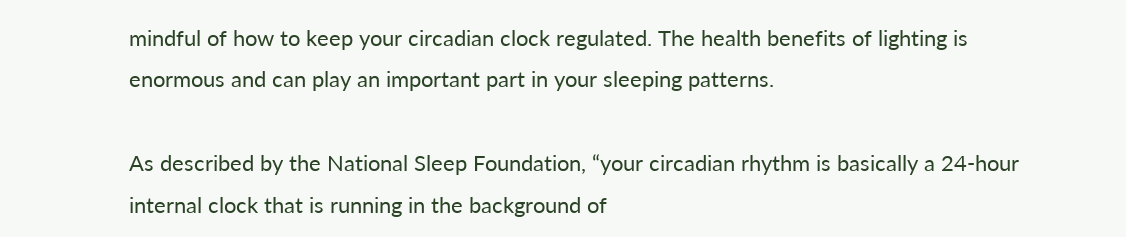mindful of how to keep your circadian clock regulated. The health benefits of lighting is enormous and can play an important part in your sleeping patterns.

As described by the National Sleep Foundation, “your circadian rhythm is basically a 24-hour internal clock that is running in the background of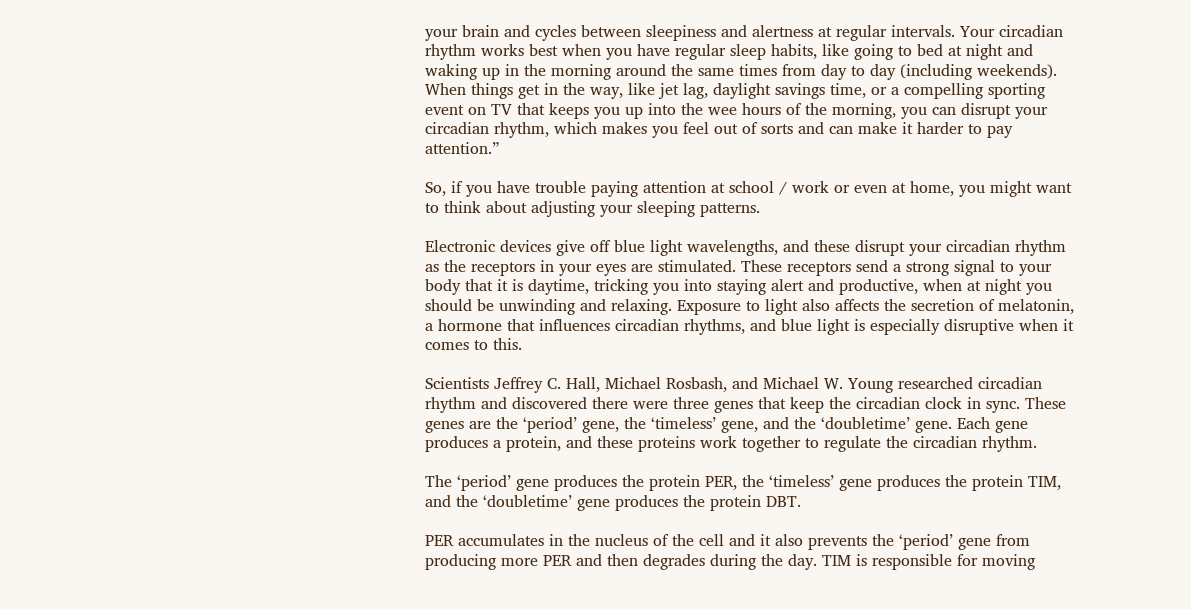your brain and cycles between sleepiness and alertness at regular intervals. Your circadian rhythm works best when you have regular sleep habits, like going to bed at night and waking up in the morning around the same times from day to day (including weekends). When things get in the way, like jet lag, daylight savings time, or a compelling sporting event on TV that keeps you up into the wee hours of the morning, you can disrupt your circadian rhythm, which makes you feel out of sorts and can make it harder to pay attention.”

So, if you have trouble paying attention at school / work or even at home, you might want to think about adjusting your sleeping patterns.

Electronic devices give off blue light wavelengths, and these disrupt your circadian rhythm as the receptors in your eyes are stimulated. These receptors send a strong signal to your body that it is daytime, tricking you into staying alert and productive, when at night you should be unwinding and relaxing. Exposure to light also affects the secretion of melatonin, a hormone that influences circadian rhythms, and blue light is especially disruptive when it comes to this.

Scientists Jeffrey C. Hall, Michael Rosbash, and Michael W. Young researched circadian rhythm and discovered there were three genes that keep the circadian clock in sync. These genes are the ‘period’ gene, the ‘timeless’ gene, and the ‘doubletime’ gene. Each gene produces a protein, and these proteins work together to regulate the circadian rhythm.

The ‘period’ gene produces the protein PER, the ‘timeless’ gene produces the protein TIM, and the ‘doubletime’ gene produces the protein DBT.

PER accumulates in the nucleus of the cell and it also prevents the ‘period’ gene from producing more PER and then degrades during the day. TIM is responsible for moving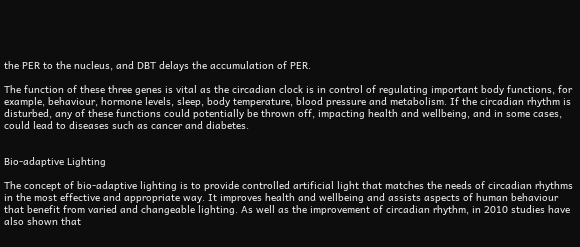the PER to the nucleus, and DBT delays the accumulation of PER.

The function of these three genes is vital as the circadian clock is in control of regulating important body functions, for example, behaviour, hormone levels, sleep, body temperature, blood pressure and metabolism. If the circadian rhythm is disturbed, any of these functions could potentially be thrown off, impacting health and wellbeing, and in some cases, could lead to diseases such as cancer and diabetes.


Bio-adaptive Lighting

The concept of bio-adaptive lighting is to provide controlled artificial light that matches the needs of circadian rhythms in the most effective and appropriate way. It improves health and wellbeing and assists aspects of human behaviour that benefit from varied and changeable lighting. As well as the improvement of circadian rhythm, in 2010 studies have also shown that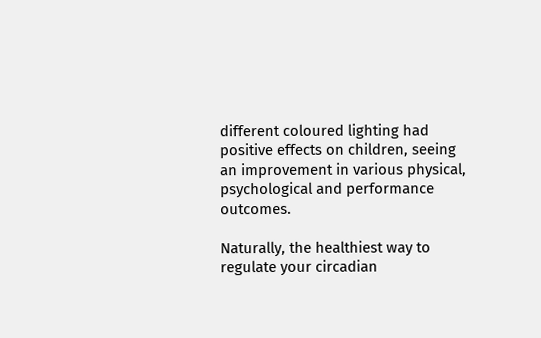different coloured lighting had positive effects on children, seeing an improvement in various physical, psychological and performance outcomes.

Naturally, the healthiest way to regulate your circadian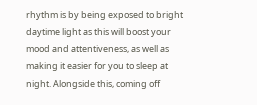rhythm is by being exposed to bright daytime light as this will boost your mood and attentiveness, as well as making it easier for you to sleep at night. Alongside this, coming off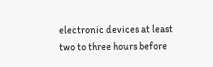electronic devices at least two to three hours before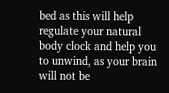bed as this will help regulate your natural body clock and help you to unwind, as your brain will not be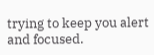trying to keep you alert and focused.